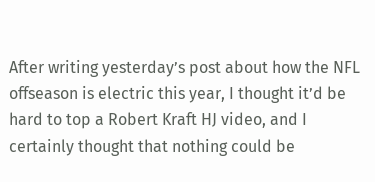After writing yesterday’s post about how the NFL offseason is electric this year, I thought it’d be hard to top a Robert Kraft HJ video, and I certainly thought that nothing could be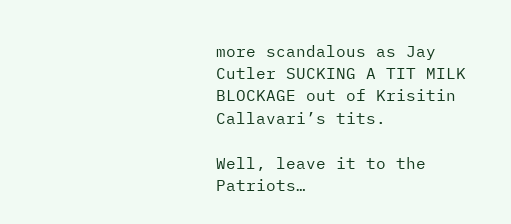more scandalous as Jay Cutler SUCKING A TIT MILK BLOCKAGE out of Krisitin Callavari’s tits.

Well, leave it to the Patriots…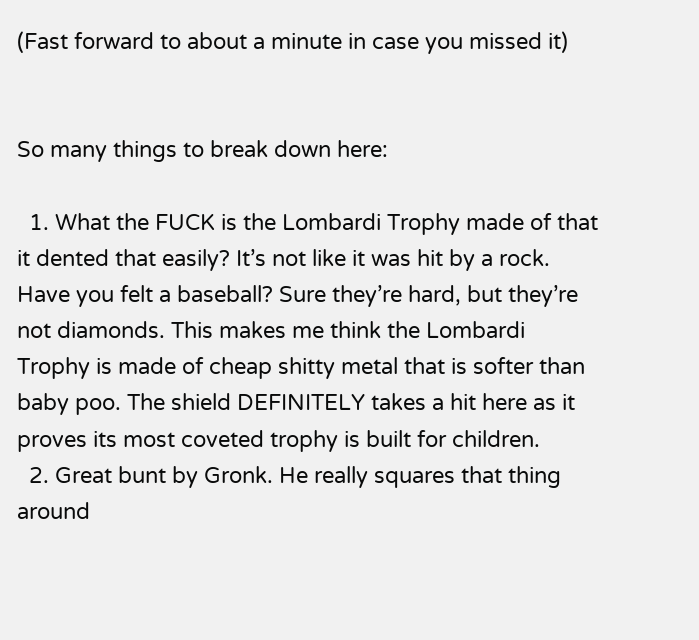(Fast forward to about a minute in case you missed it)


So many things to break down here:

  1. What the FUCK is the Lombardi Trophy made of that it dented that easily? It’s not like it was hit by a rock. Have you felt a baseball? Sure they’re hard, but they’re not diamonds. This makes me think the Lombardi Trophy is made of cheap shitty metal that is softer than baby poo. The shield DEFINITELY takes a hit here as it proves its most coveted trophy is built for children.
  2. Great bunt by Gronk. He really squares that thing around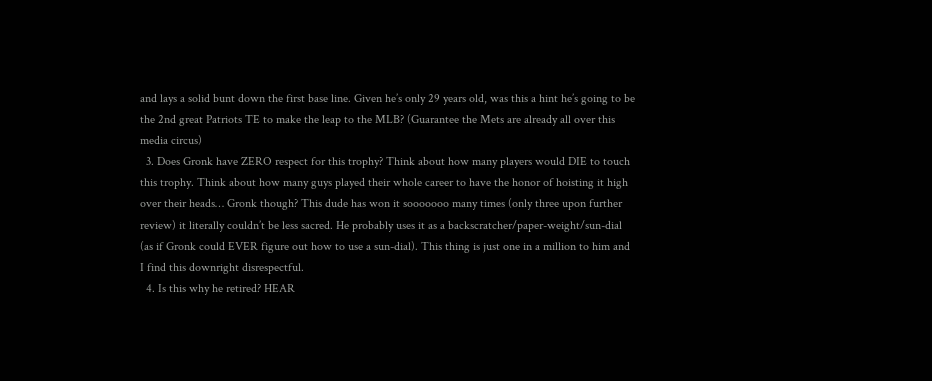and lays a solid bunt down the first base line. Given he’s only 29 years old, was this a hint he’s going to be the 2nd great Patriots TE to make the leap to the MLB? (Guarantee the Mets are already all over this media circus)
  3. Does Gronk have ZERO respect for this trophy? Think about how many players would DIE to touch this trophy. Think about how many guys played their whole career to have the honor of hoisting it high over their heads… Gronk though? This dude has won it sooooooo many times (only three upon further review) it literally couldn’t be less sacred. He probably uses it as a backscratcher/paper-weight/sun-dial (as if Gronk could EVER figure out how to use a sun-dial). This thing is just one in a million to him and I find this downright disrespectful.
  4. Is this why he retired? HEAR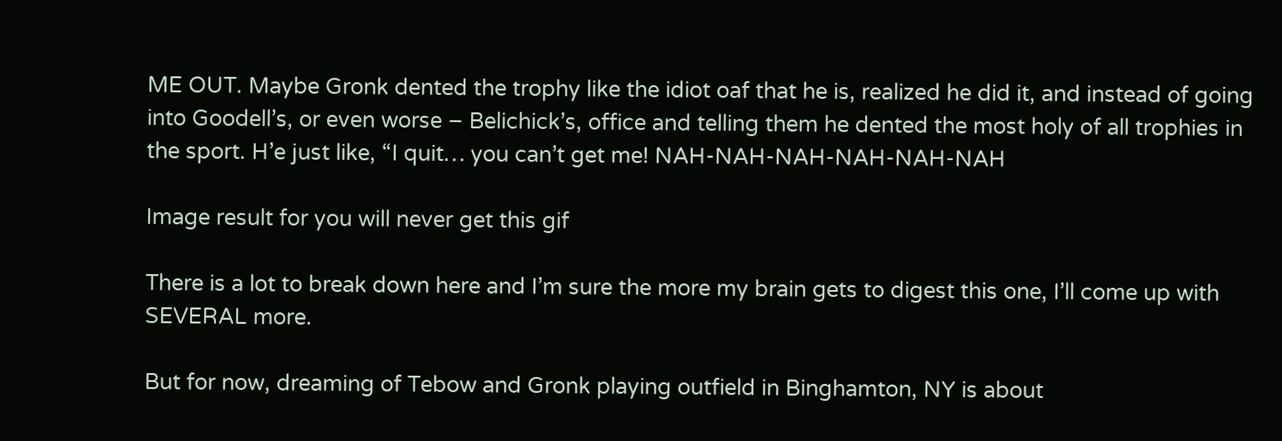ME OUT. Maybe Gronk dented the trophy like the idiot oaf that he is, realized he did it, and instead of going into Goodell’s, or even worse – Belichick’s, office and telling them he dented the most holy of all trophies in the sport. H’e just like, “I quit… you can’t get me! NAH-NAH-NAH-NAH-NAH-NAH

Image result for you will never get this gif

There is a lot to break down here and I’m sure the more my brain gets to digest this one, I’ll come up with SEVERAL more.

But for now, dreaming of Tebow and Gronk playing outfield in Binghamton, NY is about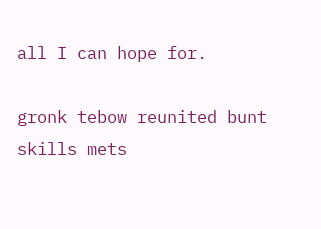all I can hope for.

gronk tebow reunited bunt skills mets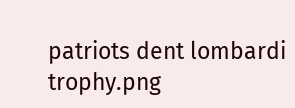patriots dent lombardi trophy.png